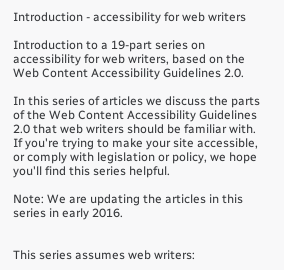Introduction - accessibility for web writers

Introduction to a 19-part series on accessibility for web writers, based on the Web Content Accessibility Guidelines 2.0.

In this series of articles we discuss the parts of the Web Content Accessibility Guidelines 2.0 that web writers should be familiar with. If you're trying to make your site accessible, or comply with legislation or policy, we hope you'll find this series helpful.

Note: We are updating the articles in this series in early 2016.


This series assumes web writers: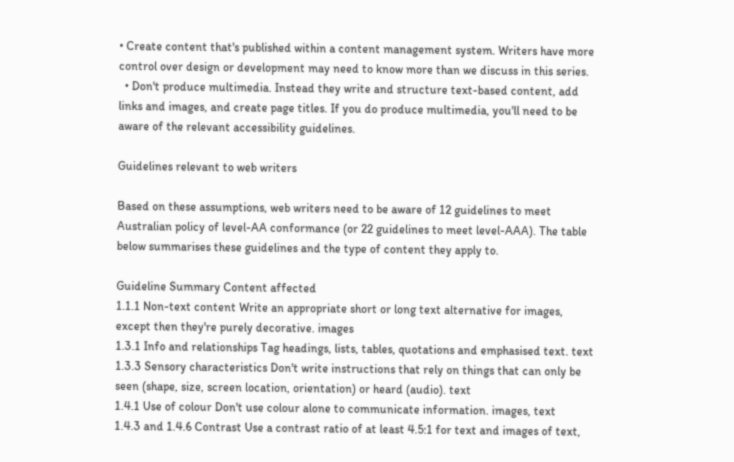• Create content that's published within a content management system. Writers have more control over design or development may need to know more than we discuss in this series.
  • Don't produce multimedia. Instead they write and structure text-based content, add links and images, and create page titles. If you do produce multimedia, you'll need to be aware of the relevant accessibility guidelines.

Guidelines relevant to web writers

Based on these assumptions, web writers need to be aware of 12 guidelines to meet Australian policy of level-AA conformance (or 22 guidelines to meet level-AAA). The table below summarises these guidelines and the type of content they apply to.

Guideline Summary Content affected
1.1.1 Non-text content Write an appropriate short or long text alternative for images, except then they're purely decorative. images
1.3.1 Info and relationships Tag headings, lists, tables, quotations and emphasised text. text
1.3.3 Sensory characteristics Don't write instructions that rely on things that can only be seen (shape, size, screen location, orientation) or heard (audio). text
1.4.1 Use of colour Don't use colour alone to communicate information. images, text
1.4.3 and 1.4.6 Contrast Use a contrast ratio of at least 4.5:1 for text and images of text,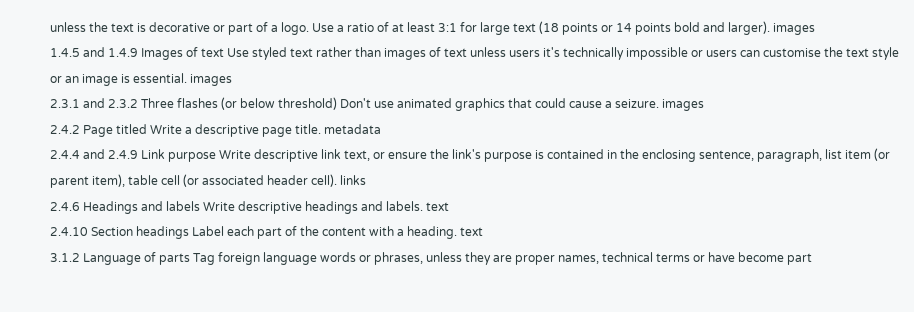unless the text is decorative or part of a logo. Use a ratio of at least 3:1 for large text (18 points or 14 points bold and larger). images
1.4.5 and 1.4.9 Images of text Use styled text rather than images of text unless users it's technically impossible or users can customise the text style or an image is essential. images
2.3.1 and 2.3.2 Three flashes (or below threshold) Don't use animated graphics that could cause a seizure. images
2.4.2 Page titled Write a descriptive page title. metadata
2.4.4 and 2.4.9 Link purpose Write descriptive link text, or ensure the link's purpose is contained in the enclosing sentence, paragraph, list item (or parent item), table cell (or associated header cell). links
2.4.6 Headings and labels Write descriptive headings and labels. text
2.4.10 Section headings Label each part of the content with a heading. text
3.1.2 Language of parts Tag foreign language words or phrases, unless they are proper names, technical terms or have become part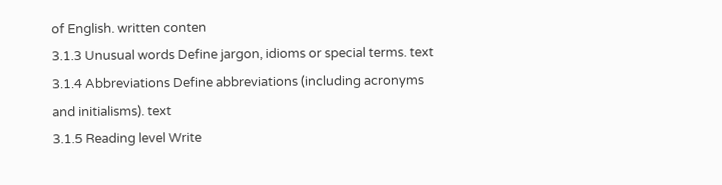of English. written conten
3.1.3 Unusual words Define jargon, idioms or special terms. text
3.1.4 Abbreviations Define abbreviations (including acronyms and initialisms). text
3.1.5 Reading level Write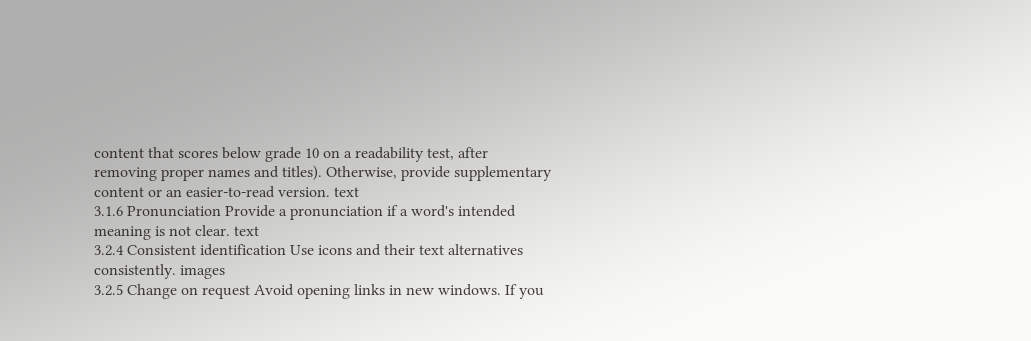content that scores below grade 10 on a readability test, after removing proper names and titles). Otherwise, provide supplementary content or an easier-to-read version. text
3.1.6 Pronunciation Provide a pronunciation if a word's intended meaning is not clear. text
3.2.4 Consistent identification Use icons and their text alternatives consistently. images
3.2.5 Change on request Avoid opening links in new windows. If you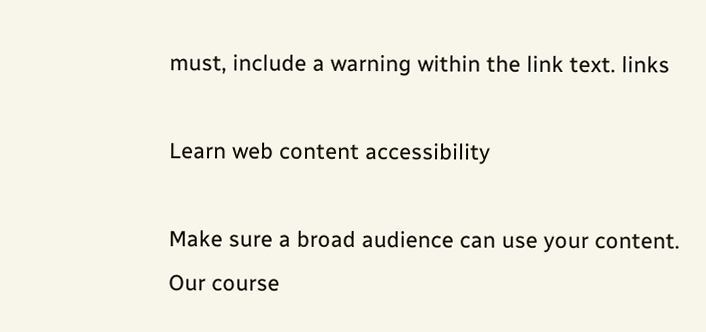must, include a warning within the link text. links

Learn web content accessibility

Make sure a broad audience can use your content. Our course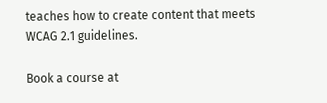teaches how to create content that meets WCAG 2.1 guidelines.

Book a course at